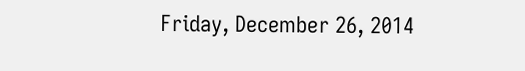Friday, December 26, 2014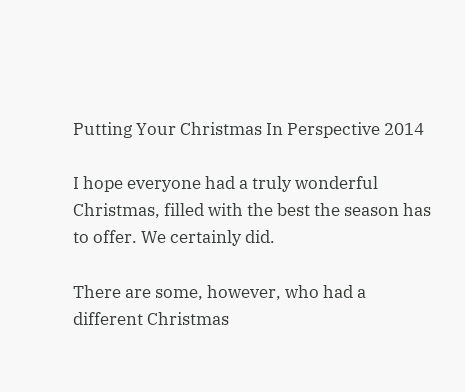Putting Your Christmas In Perspective 2014

I hope everyone had a truly wonderful Christmas, filled with the best the season has to offer. We certainly did.

There are some, however, who had a different Christmas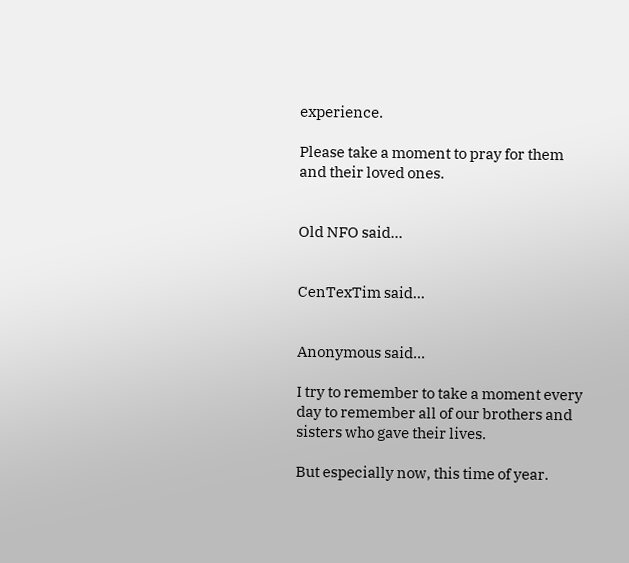experience.

Please take a moment to pray for them and their loved ones.


Old NFO said...


CenTexTim said...


Anonymous said...

I try to remember to take a moment every day to remember all of our brothers and sisters who gave their lives.

But especially now, this time of year.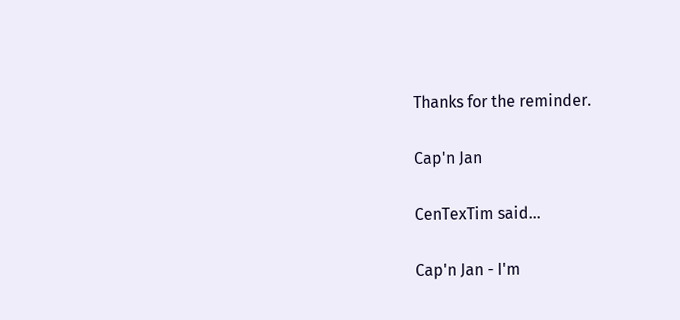Thanks for the reminder.

Cap'n Jan

CenTexTim said...

Cap'n Jan - I'm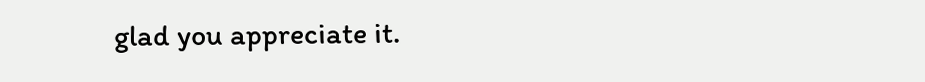glad you appreciate it.